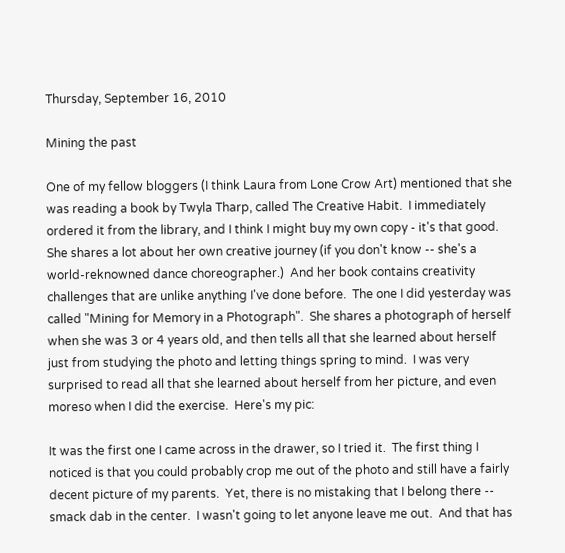Thursday, September 16, 2010

Mining the past

One of my fellow bloggers (I think Laura from Lone Crow Art) mentioned that she was reading a book by Twyla Tharp, called The Creative Habit.  I immediately ordered it from the library, and I think I might buy my own copy - it's that good.  She shares a lot about her own creative journey (if you don't know -- she's a world-reknowned dance choreographer.)  And her book contains creativity challenges that are unlike anything I've done before.  The one I did yesterday was called "Mining for Memory in a Photograph".  She shares a photograph of herself when she was 3 or 4 years old, and then tells all that she learned about herself just from studying the photo and letting things spring to mind.  I was very surprised to read all that she learned about herself from her picture, and even moreso when I did the exercise.  Here's my pic:

It was the first one I came across in the drawer, so I tried it.  The first thing I noticed is that you could probably crop me out of the photo and still have a fairly decent picture of my parents.  Yet, there is no mistaking that I belong there -- smack dab in the center.  I wasn't going to let anyone leave me out.  And that has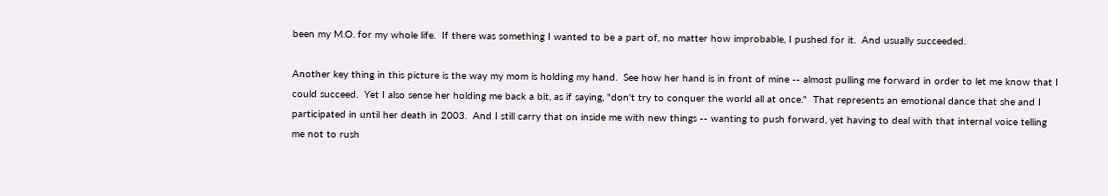been my M.O. for my whole life.  If there was something I wanted to be a part of, no matter how improbable, I pushed for it.  And usually succeeded.

Another key thing in this picture is the way my mom is holding my hand.  See how her hand is in front of mine -- almost pulling me forward in order to let me know that I could succeed.  Yet I also sense her holding me back a bit, as if saying, "don't try to conquer the world all at once."  That represents an emotional dance that she and I participated in until her death in 2003.  And I still carry that on inside me with new things -- wanting to push forward, yet having to deal with that internal voice telling me not to rush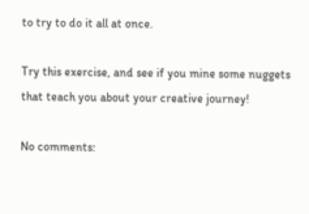to try to do it all at once.

Try this exercise, and see if you mine some nuggets that teach you about your creative journey!

No comments: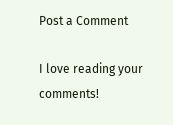Post a Comment

I love reading your comments!